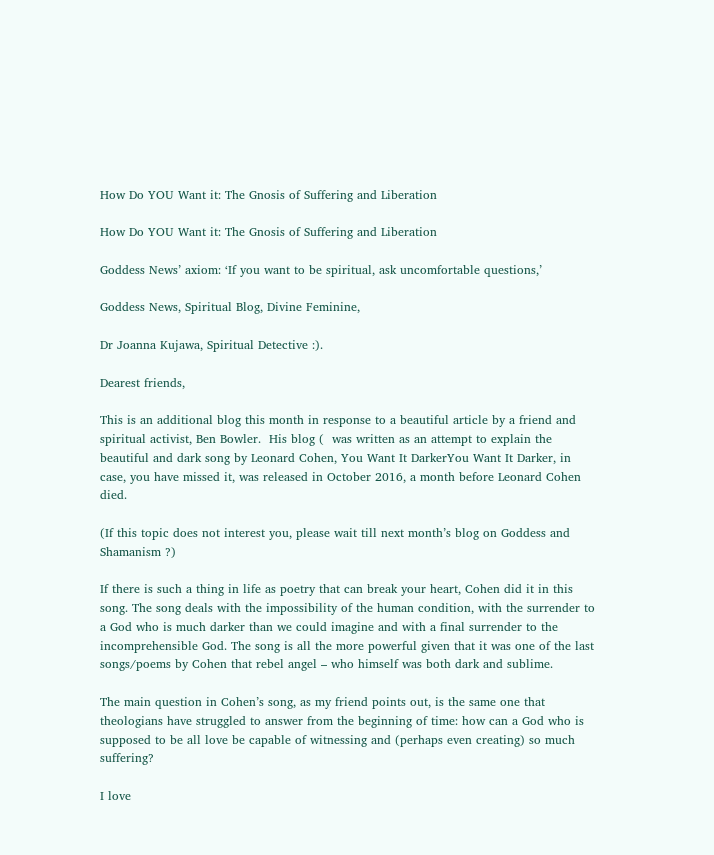How Do YOU Want it: The Gnosis of Suffering and Liberation

How Do YOU Want it: The Gnosis of Suffering and Liberation

Goddess News’ axiom: ‘If you want to be spiritual, ask uncomfortable questions,’

Goddess News, Spiritual Blog, Divine Feminine,

Dr Joanna Kujawa, Spiritual Detective :).

Dearest friends,

This is an additional blog this month in response to a beautiful article by a friend and spiritual activist, Ben Bowler.  His blog (  was written as an attempt to explain the beautiful and dark song by Leonard Cohen, You Want It DarkerYou Want It Darker, in case, you have missed it, was released in October 2016, a month before Leonard Cohen died.

(If this topic does not interest you, please wait till next month’s blog on Goddess and Shamanism ?)

If there is such a thing in life as poetry that can break your heart, Cohen did it in this song. The song deals with the impossibility of the human condition, with the surrender to a God who is much darker than we could imagine and with a final surrender to the incomprehensible God. The song is all the more powerful given that it was one of the last songs/poems by Cohen that rebel angel – who himself was both dark and sublime.

The main question in Cohen’s song, as my friend points out, is the same one that theologians have struggled to answer from the beginning of time: how can a God who is supposed to be all love be capable of witnessing and (perhaps even creating) so much suffering?

I love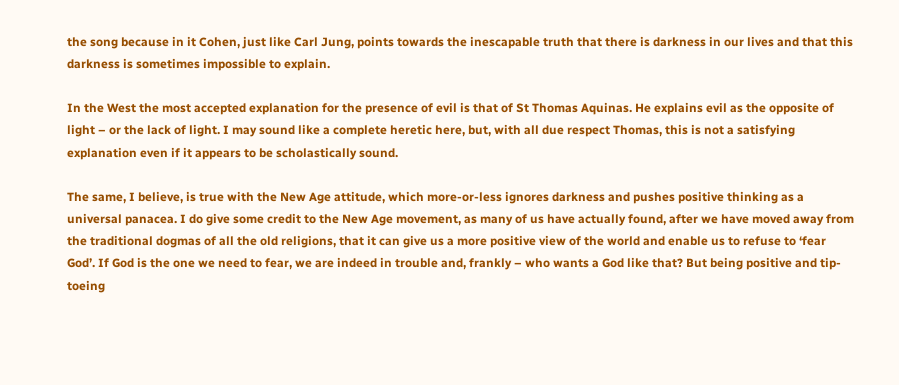the song because in it Cohen, just like Carl Jung, points towards the inescapable truth that there is darkness in our lives and that this darkness is sometimes impossible to explain.

In the West the most accepted explanation for the presence of evil is that of St Thomas Aquinas. He explains evil as the opposite of light – or the lack of light. I may sound like a complete heretic here, but, with all due respect Thomas, this is not a satisfying explanation even if it appears to be scholastically sound.

The same, I believe, is true with the New Age attitude, which more-or-less ignores darkness and pushes positive thinking as a universal panacea. I do give some credit to the New Age movement, as many of us have actually found, after we have moved away from the traditional dogmas of all the old religions, that it can give us a more positive view of the world and enable us to refuse to ‘fear God’. If God is the one we need to fear, we are indeed in trouble and, frankly – who wants a God like that? But being positive and tip-toeing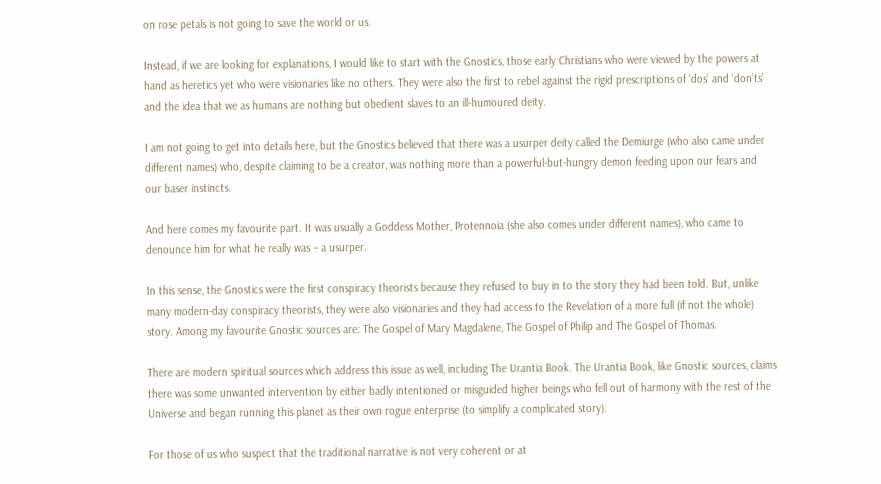on rose petals is not going to save the world or us.

Instead, if we are looking for explanations, I would like to start with the Gnostics, those early Christians who were viewed by the powers at hand as heretics yet who were visionaries like no others. They were also the first to rebel against the rigid prescriptions of ‘dos’ and ‘don’ts’ and the idea that we as humans are nothing but obedient slaves to an ill-humoured deity.

I am not going to get into details here, but the Gnostics believed that there was a usurper deity called the Demiurge (who also came under different names) who, despite claiming to be a creator, was nothing more than a powerful-but-hungry demon feeding upon our fears and our baser instincts.

And here comes my favourite part. It was usually a Goddess Mother, Protennoia (she also comes under different names), who came to denounce him for what he really was – a usurper.

In this sense, the Gnostics were the first conspiracy theorists because they refused to buy in to the story they had been told. But, unlike many modern-day conspiracy theorists, they were also visionaries and they had access to the Revelation of a more full (if not the whole) story. Among my favourite Gnostic sources are: The Gospel of Mary Magdalene, The Gospel of Philip and The Gospel of Thomas.

There are modern spiritual sources which address this issue as well, including The Urantia Book. The Urantia Book, like Gnostic sources, claims there was some unwanted intervention by either badly intentioned or misguided higher beings who fell out of harmony with the rest of the Universe and began running this planet as their own rogue enterprise (to simplify a complicated story).

For those of us who suspect that the traditional narrative is not very coherent or at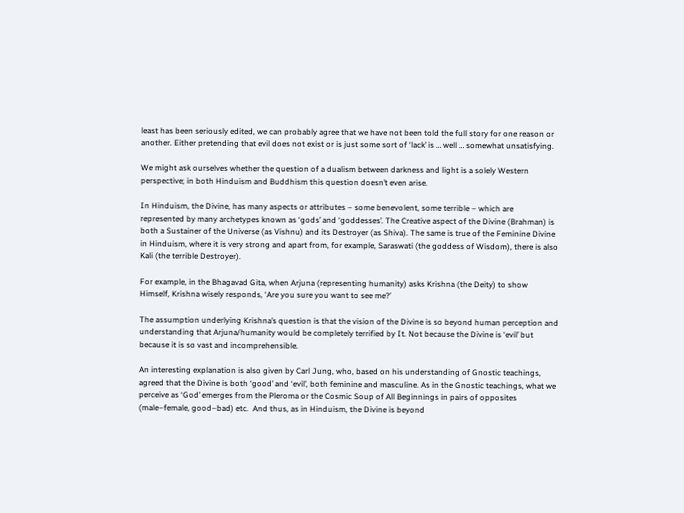least has been seriously edited, we can probably agree that we have not been told the full story for one reason or another. Either pretending that evil does not exist or is just some sort of ‘lack’ is … well … somewhat unsatisfying.

We might ask ourselves whether the question of a dualism between darkness and light is a solely Western perspective; in both Hinduism and Buddhism this question doesn’t even arise.

In Hinduism, the Divine, has many aspects or attributes – some benevolent, some terrible – which are  represented by many archetypes known as ‘gods’ and ‘goddesses’. The Creative aspect of the Divine (Brahman) is both a Sustainer of the Universe (as Vishnu) and its Destroyer (as Shiva). The same is true of the Feminine Divine in Hinduism, where it is very strong and apart from, for example, Saraswati (the goddess of Wisdom), there is also Kali (the terrible Destroyer).

For example, in the Bhagavad Gita, when Arjuna (representing humanity) asks Krishna (the Deity) to show Himself, Krishna wisely responds, ‘Are you sure you want to see me?’

The assumption underlying Krishna’s question is that the vision of the Divine is so beyond human perception and understanding that Arjuna/humanity would be completely terrified by It. Not because the Divine is ‘evil’ but because it is so vast and incomprehensible.

An interesting explanation is also given by Carl Jung, who, based on his understanding of Gnostic teachings, agreed that the Divine is both ‘good’ and ‘evil’, both feminine and masculine. As in the Gnostic teachings, what we perceive as ‘God’ emerges from the Pleroma or the Cosmic Soup of All Beginnings in pairs of opposites (male–female, good–bad) etc.  And thus, as in Hinduism, the Divine is beyond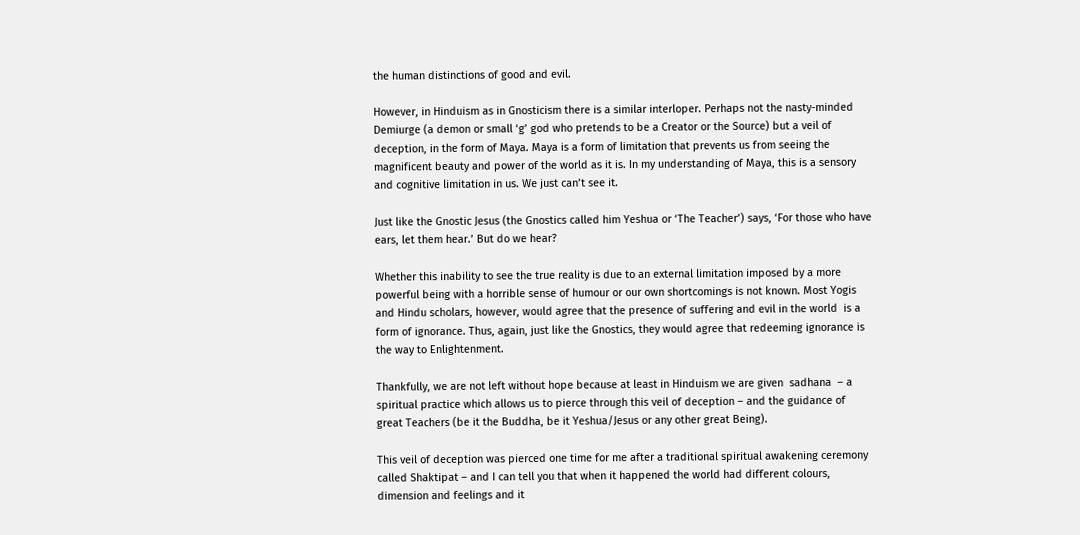the human distinctions of good and evil.

However, in Hinduism as in Gnosticism there is a similar interloper. Perhaps not the nasty-minded Demiurge (a demon or small ‘g’ god who pretends to be a Creator or the Source) but a veil of deception, in the form of Maya. Maya is a form of limitation that prevents us from seeing the magnificent beauty and power of the world as it is. In my understanding of Maya, this is a sensory and cognitive limitation in us. We just can’t see it.

Just like the Gnostic Jesus (the Gnostics called him Yeshua or ‘The Teacher’) says, ‘For those who have ears, let them hear.’ But do we hear?

Whether this inability to see the true reality is due to an external limitation imposed by a more powerful being with a horrible sense of humour or our own shortcomings is not known. Most Yogis and Hindu scholars, however, would agree that the presence of suffering and evil in the world  is a form of ignorance. Thus, again, just like the Gnostics, they would agree that redeeming ignorance is the way to Enlightenment.

Thankfully, we are not left without hope because at least in Hinduism we are given  sadhana  – a spiritual practice which allows us to pierce through this veil of deception – and the guidance of great Teachers (be it the Buddha, be it Yeshua/Jesus or any other great Being).

This veil of deception was pierced one time for me after a traditional spiritual awakening ceremony called Shaktipat – and I can tell you that when it happened the world had different colours, dimension and feelings and it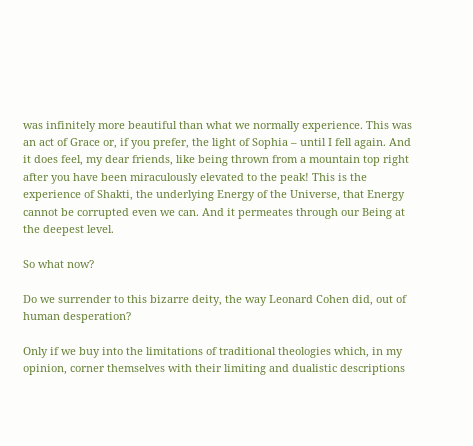was infinitely more beautiful than what we normally experience. This was an act of Grace or, if you prefer, the light of Sophia – until I fell again. And it does feel, my dear friends, like being thrown from a mountain top right after you have been miraculously elevated to the peak! This is the experience of Shakti, the underlying Energy of the Universe, that Energy cannot be corrupted even we can. And it permeates through our Being at the deepest level.

So what now?

Do we surrender to this bizarre deity, the way Leonard Cohen did, out of human desperation?

Only if we buy into the limitations of traditional theologies which, in my opinion, corner themselves with their limiting and dualistic descriptions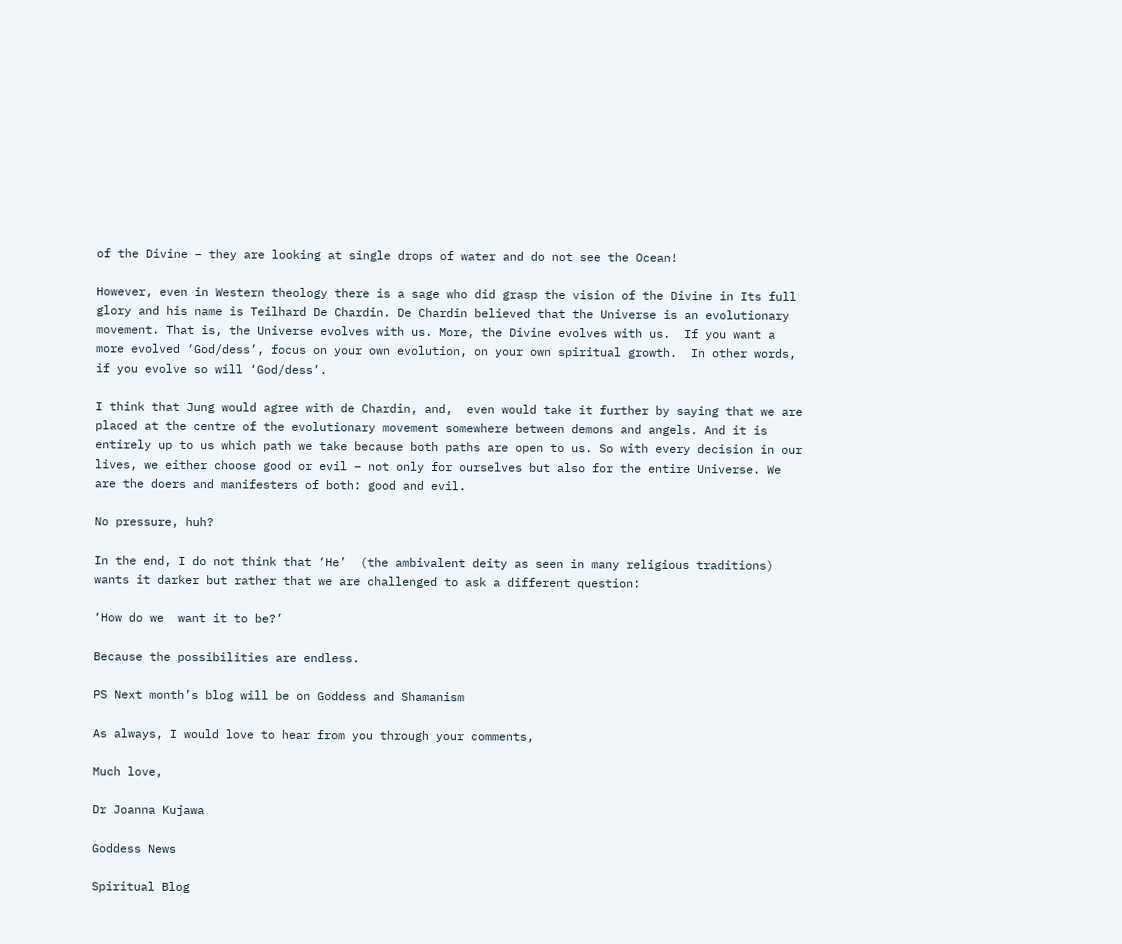of the Divine – they are looking at single drops of water and do not see the Ocean!

However, even in Western theology there is a sage who did grasp the vision of the Divine in Its full glory and his name is Teilhard De Chardin. De Chardin believed that the Universe is an evolutionary movement. That is, the Universe evolves with us. More, the Divine evolves with us.  If you want a more evolved ‘God/dess’, focus on your own evolution, on your own spiritual growth.  In other words, if you evolve so will ‘God/dess’.

I think that Jung would agree with de Chardin, and,  even would take it further by saying that we are placed at the centre of the evolutionary movement somewhere between demons and angels. And it is entirely up to us which path we take because both paths are open to us. So with every decision in our lives, we either choose good or evil – not only for ourselves but also for the entire Universe. We are the doers and manifesters of both: good and evil.

No pressure, huh?

In the end, I do not think that ‘He’  (the ambivalent deity as seen in many religious traditions) wants it darker but rather that we are challenged to ask a different question:

‘How do we  want it to be?’

Because the possibilities are endless.

PS Next month’s blog will be on Goddess and Shamanism

As always, I would love to hear from you through your comments,

Much love,

Dr Joanna Kujawa

Goddess News

Spiritual Blog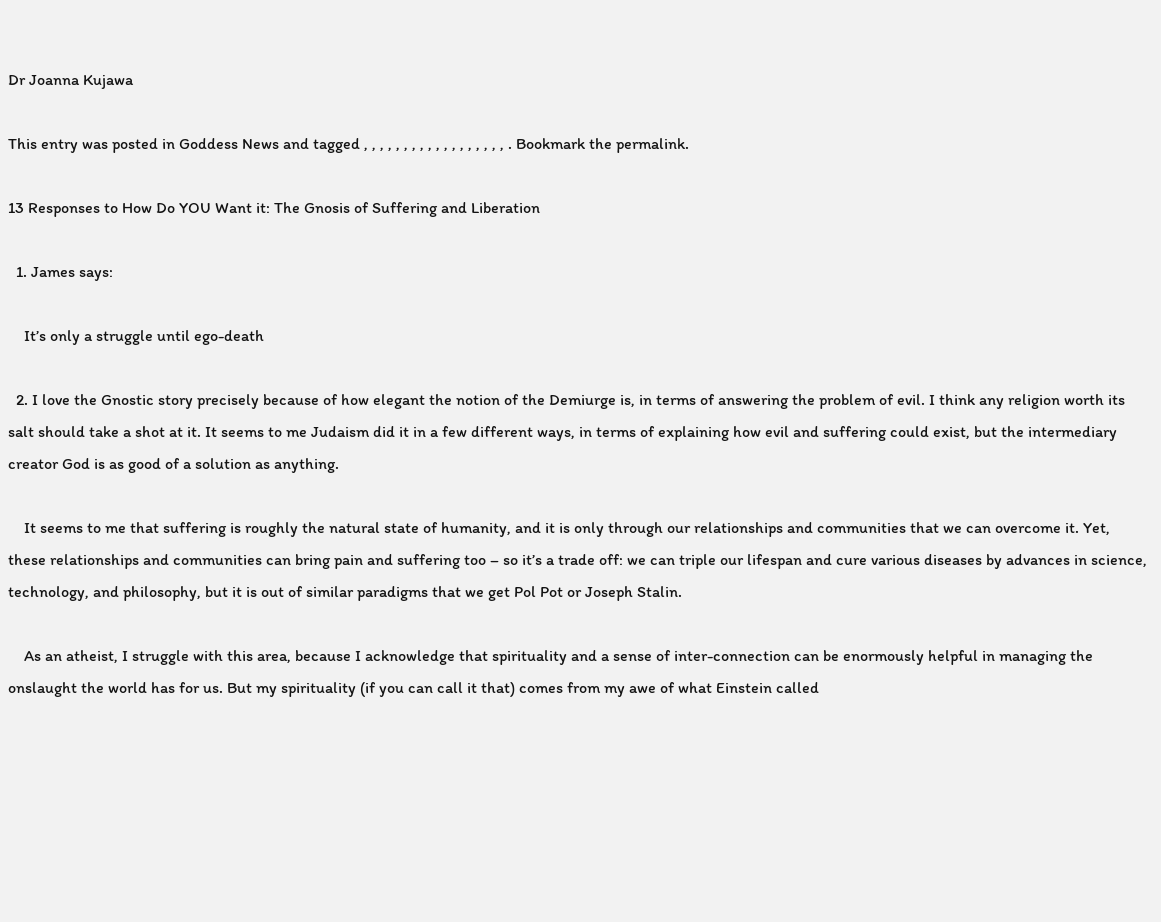Dr Joanna Kujawa

This entry was posted in Goddess News and tagged , , , , , , , , , , , , , , , , , , . Bookmark the permalink.

13 Responses to How Do YOU Want it: The Gnosis of Suffering and Liberation

  1. James says:

    It’s only a struggle until ego-death

  2. I love the Gnostic story precisely because of how elegant the notion of the Demiurge is, in terms of answering the problem of evil. I think any religion worth its salt should take a shot at it. It seems to me Judaism did it in a few different ways, in terms of explaining how evil and suffering could exist, but the intermediary creator God is as good of a solution as anything.

    It seems to me that suffering is roughly the natural state of humanity, and it is only through our relationships and communities that we can overcome it. Yet, these relationships and communities can bring pain and suffering too – so it’s a trade off: we can triple our lifespan and cure various diseases by advances in science, technology, and philosophy, but it is out of similar paradigms that we get Pol Pot or Joseph Stalin.

    As an atheist, I struggle with this area, because I acknowledge that spirituality and a sense of inter-connection can be enormously helpful in managing the onslaught the world has for us. But my spirituality (if you can call it that) comes from my awe of what Einstein called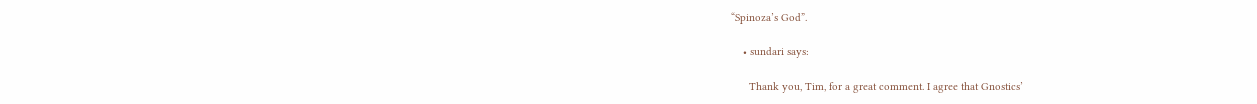“Spinoza’s God”.

    • sundari says:

      Thank you, Tim, for a great comment. I agree that Gnostics’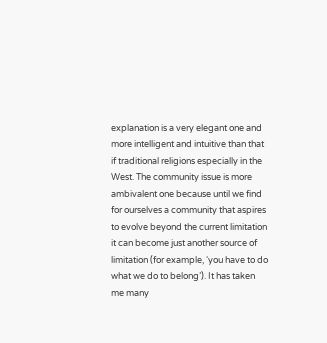explanation is a very elegant one and more intelligent and intuitive than that if traditional religions especially in the West. The community issue is more ambivalent one because until we find for ourselves a community that aspires to evolve beyond the current limitation it can become just another source of limitation (for example, ‘you have to do what we do to belong’). It has taken me many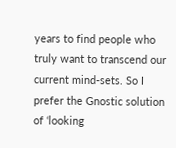years to find people who truly want to transcend our current mind-sets. So I prefer the Gnostic solution of ‘looking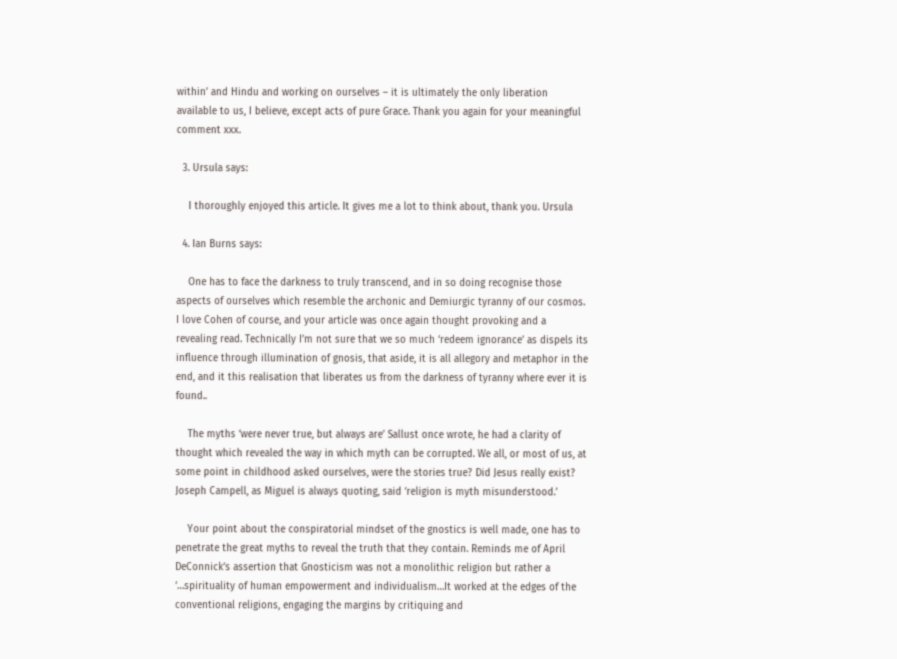within’ and Hindu and working on ourselves – it is ultimately the only liberation available to us, I believe, except acts of pure Grace. Thank you again for your meaningful comment xxx.

  3. Ursula says:

    I thoroughly enjoyed this article. It gives me a lot to think about, thank you. Ursula

  4. Ian Burns says:

    One has to face the darkness to truly transcend, and in so doing recognise those aspects of ourselves which resemble the archonic and Demiurgic tyranny of our cosmos. I love Cohen of course, and your article was once again thought provoking and a revealing read. Technically I’m not sure that we so much ‘redeem ignorance’ as dispels its influence through illumination of gnosis, that aside, it is all allegory and metaphor in the end, and it this realisation that liberates us from the darkness of tyranny where ever it is found..

    The myths ‘were never true, but always are’ Sallust once wrote, he had a clarity of thought which revealed the way in which myth can be corrupted. We all, or most of us, at some point in childhood asked ourselves, were the stories true? Did Jesus really exist? Joseph Campell, as Miguel is always quoting, said ‘religion is myth misunderstood.’

    Your point about the conspiratorial mindset of the gnostics is well made, one has to penetrate the great myths to reveal the truth that they contain. Reminds me of April DeConnick’s assertion that Gnosticism was not a monolithic religion but rather a ‘…spirituality of human empowerment and individualism…It worked at the edges of the conventional religions, engaging the margins by critiquing and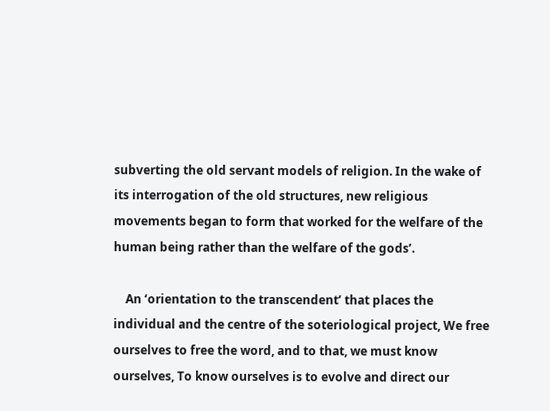subverting the old servant models of religion. In the wake of its interrogation of the old structures, new religious movements began to form that worked for the welfare of the human being rather than the welfare of the gods’.

    An ‘orientation to the transcendent’ that places the individual and the centre of the soteriological project, We free ourselves to free the word, and to that, we must know ourselves, To know ourselves is to evolve and direct our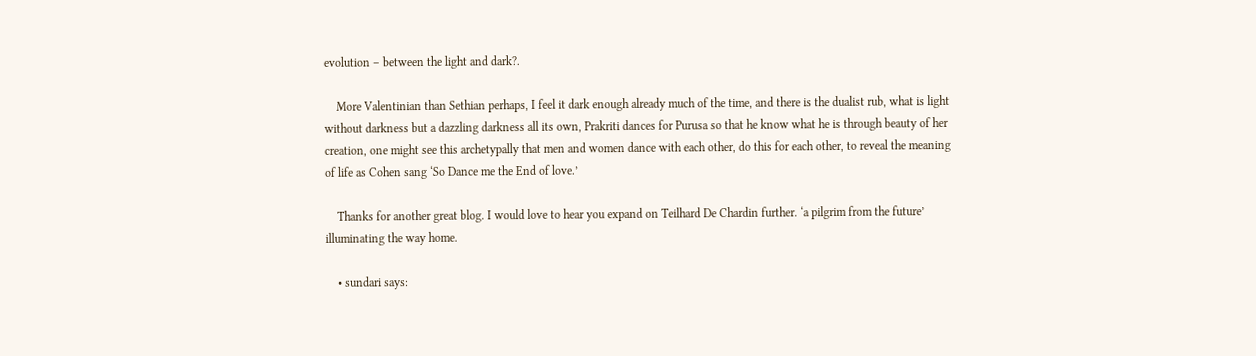evolution – between the light and dark?.

    More Valentinian than Sethian perhaps, I feel it dark enough already much of the time, and there is the dualist rub, what is light without darkness but a dazzling darkness all its own, Prakriti dances for Purusa so that he know what he is through beauty of her creation, one might see this archetypally that men and women dance with each other, do this for each other, to reveal the meaning of life as Cohen sang ‘So Dance me the End of love.’

    Thanks for another great blog. I would love to hear you expand on Teilhard De Chardin further. ‘a pilgrim from the future’ illuminating the way home.

    • sundari says: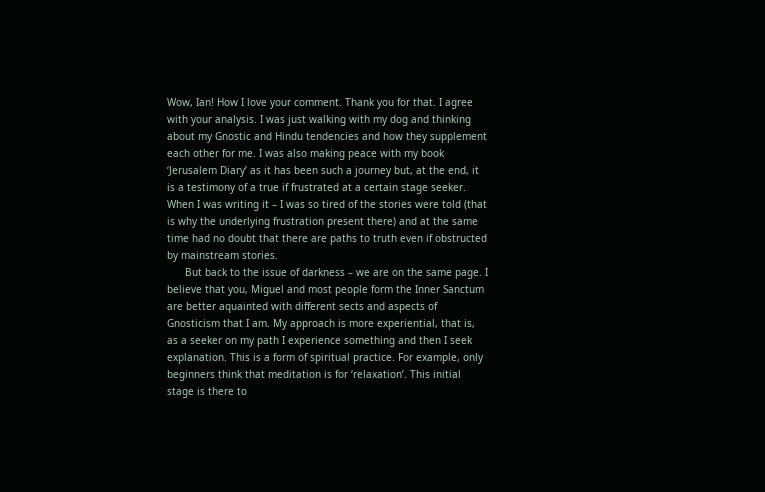Wow, Ian! How I love your comment. Thank you for that. I agree with your analysis. I was just walking with my dog and thinking about my Gnostic and Hindu tendencies and how they supplement each other for me. I was also making peace with my book ‘Jerusalem Diary’ as it has been such a journey but, at the end, it is a testimony of a true if frustrated at a certain stage seeker. When I was writing it – I was so tired of the stories were told (that is why the underlying frustration present there) and at the same time had no doubt that there are paths to truth even if obstructed by mainstream stories.
      But back to the issue of darkness – we are on the same page. I believe that you, Miguel and most people form the Inner Sanctum are better aquainted with different sects and aspects of Gnosticism that I am. My approach is more experiential, that is, as a seeker on my path I experience something and then I seek explanation. This is a form of spiritual practice. For example, only beginners think that meditation is for ‘relaxation’. This initial stage is there to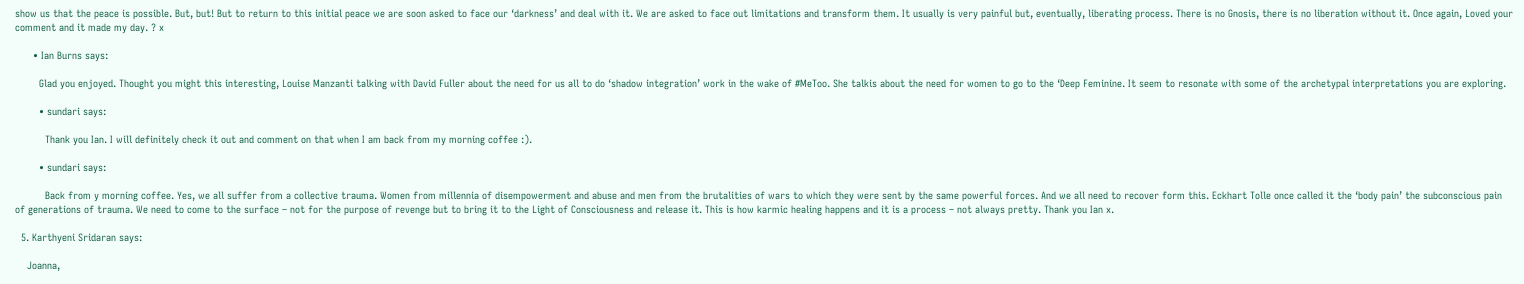show us that the peace is possible. But, but! But to return to this initial peace we are soon asked to face our ‘darkness’ and deal with it. We are asked to face out limitations and transform them. It usually is very painful but, eventually, liberating process. There is no Gnosis, there is no liberation without it. Once again, Loved your comment and it made my day. ? x

      • Ian Burns says:

        Glad you enjoyed. Thought you might this interesting, Louise Manzanti talking with David Fuller about the need for us all to do ‘shadow integration’ work in the wake of #MeToo. She talkis about the need for women to go to the ‘Deep Feminine. It seem to resonate with some of the archetypal interpretations you are exploring.

        • sundari says:

          Thank you Ian. I will definitely check it out and comment on that when I am back from my morning coffee :).

        • sundari says:

          Back from y morning coffee. Yes, we all suffer from a collective trauma. Women from millennia of disempowerment and abuse and men from the brutalities of wars to which they were sent by the same powerful forces. And we all need to recover form this. Eckhart Tolle once called it the ‘body pain’ the subconscious pain of generations of trauma. We need to come to the surface – not for the purpose of revenge but to bring it to the Light of Consciousness and release it. This is how karmic healing happens and it is a process – not always pretty. Thank you Ian x.

  5. Karthyeni Sridaran says:

    Joanna,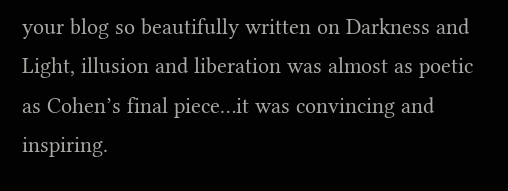your blog so beautifully written on Darkness and Light, illusion and liberation was almost as poetic as Cohen’s final piece…it was convincing and inspiring.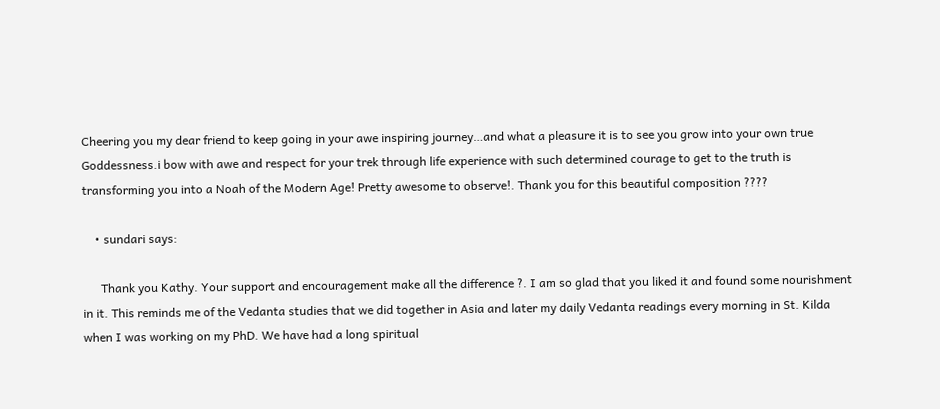Cheering you my dear friend to keep going in your awe inspiring journey…and what a pleasure it is to see you grow into your own true Goddessness.i bow with awe and respect for your trek through life experience with such determined courage to get to the truth is transforming you into a Noah of the Modern Age! Pretty awesome to observe!. Thank you for this beautiful composition ????

    • sundari says:

      Thank you Kathy. Your support and encouragement make all the difference ?. I am so glad that you liked it and found some nourishment in it. This reminds me of the Vedanta studies that we did together in Asia and later my daily Vedanta readings every morning in St. Kilda when I was working on my PhD. We have had a long spiritual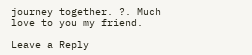journey together. ?. Much love to you my friend.

Leave a Reply